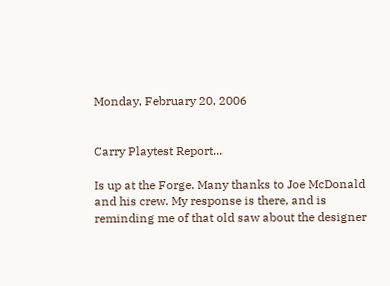Monday, February 20, 2006


Carry Playtest Report...

Is up at the Forge. Many thanks to Joe McDonald and his crew. My response is there, and is reminding me of that old saw about the designer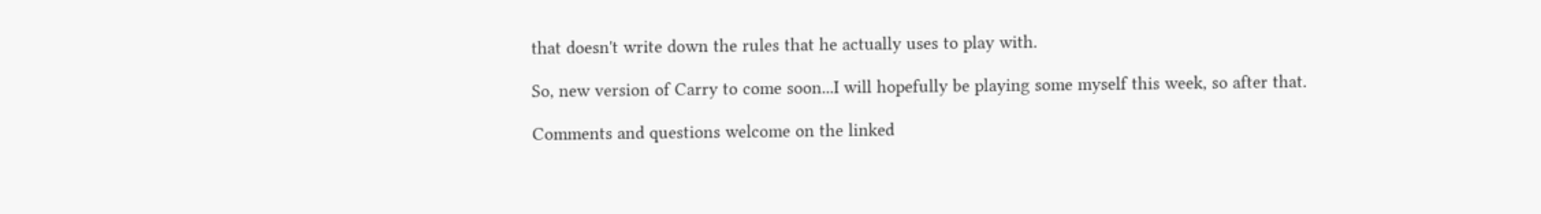that doesn't write down the rules that he actually uses to play with.

So, new version of Carry to come soon...I will hopefully be playing some myself this week, so after that.

Comments and questions welcome on the linked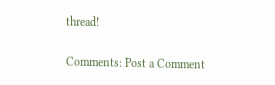thread!

Comments: Post a Comment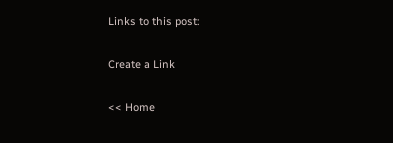Links to this post:

Create a Link

<< Home